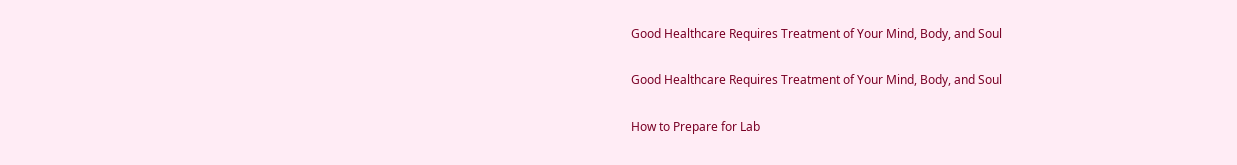Good Healthcare Requires Treatment of Your Mind, Body, and Soul

Good Healthcare Requires Treatment of Your Mind, Body, and Soul

How to Prepare for Lab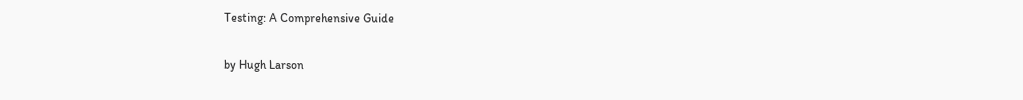Testing: A Comprehensive Guide

by Hugh Larson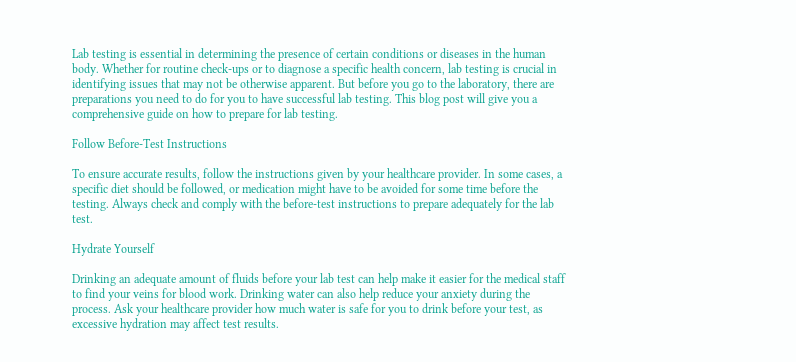Lab testing is essential in determining the presence of certain conditions or diseases in the human body. Whether for routine check-ups or to diagnose a specific health concern, lab testing is crucial in identifying issues that may not be otherwise apparent. But before you go to the laboratory, there are preparations you need to do for you to have successful lab testing. This blog post will give you a comprehensive guide on how to prepare for lab testing.

Follow Before-Test Instructions

To ensure accurate results, follow the instructions given by your healthcare provider. In some cases, a specific diet should be followed, or medication might have to be avoided for some time before the testing. Always check and comply with the before-test instructions to prepare adequately for the lab test.

Hydrate Yourself

Drinking an adequate amount of fluids before your lab test can help make it easier for the medical staff to find your veins for blood work. Drinking water can also help reduce your anxiety during the process. Ask your healthcare provider how much water is safe for you to drink before your test, as excessive hydration may affect test results.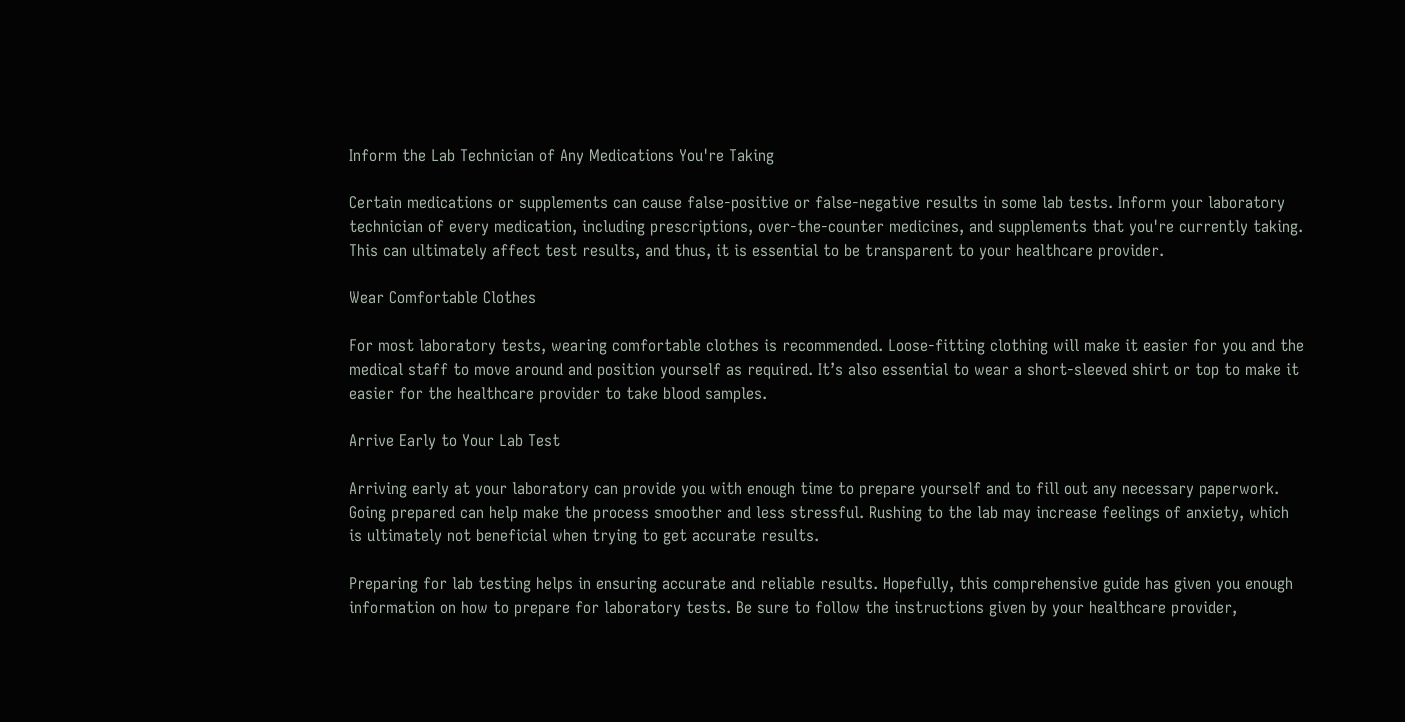Inform the Lab Technician of Any Medications You're Taking

Certain medications or supplements can cause false-positive or false-negative results in some lab tests. Inform your laboratory technician of every medication, including prescriptions, over-the-counter medicines, and supplements that you're currently taking. This can ultimately affect test results, and thus, it is essential to be transparent to your healthcare provider.

Wear Comfortable Clothes

For most laboratory tests, wearing comfortable clothes is recommended. Loose-fitting clothing will make it easier for you and the medical staff to move around and position yourself as required. It’s also essential to wear a short-sleeved shirt or top to make it easier for the healthcare provider to take blood samples.

Arrive Early to Your Lab Test

Arriving early at your laboratory can provide you with enough time to prepare yourself and to fill out any necessary paperwork. Going prepared can help make the process smoother and less stressful. Rushing to the lab may increase feelings of anxiety, which is ultimately not beneficial when trying to get accurate results.

Preparing for lab testing helps in ensuring accurate and reliable results. Hopefully, this comprehensive guide has given you enough information on how to prepare for laboratory tests. Be sure to follow the instructions given by your healthcare provider,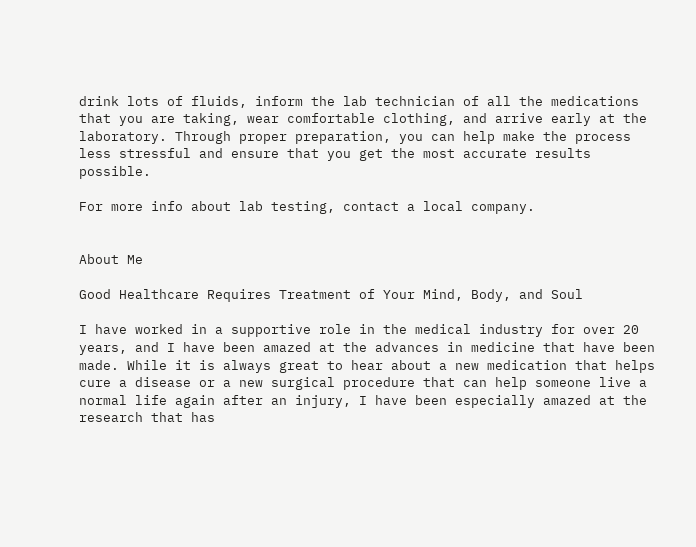drink lots of fluids, inform the lab technician of all the medications that you are taking, wear comfortable clothing, and arrive early at the laboratory. Through proper preparation, you can help make the process less stressful and ensure that you get the most accurate results possible.

For more info about lab testing, contact a local company.


About Me

Good Healthcare Requires Treatment of Your Mind, Body, and Soul

I have worked in a supportive role in the medical industry for over 20 years, and I have been amazed at the advances in medicine that have been made. While it is always great to hear about a new medication that helps cure a disease or a new surgical procedure that can help someone live a normal life again after an injury, I have been especially amazed at the research that has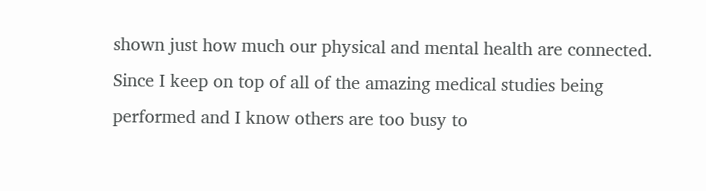shown just how much our physical and mental health are connected. Since I keep on top of all of the amazing medical studies being performed and I know others are too busy to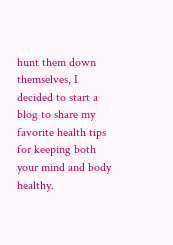hunt them down themselves, I decided to start a blog to share my favorite health tips for keeping both your mind and body healthy.